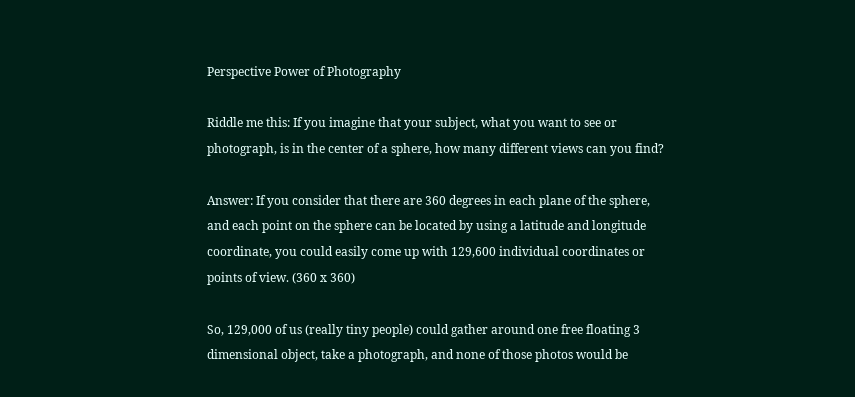Perspective Power of Photography

Riddle me this: If you imagine that your subject, what you want to see or photograph, is in the center of a sphere, how many different views can you find?

Answer: If you consider that there are 360 degrees in each plane of the sphere, and each point on the sphere can be located by using a latitude and longitude coordinate, you could easily come up with 129,600 individual coordinates or points of view. (360 x 360)

So, 129,000 of us (really tiny people) could gather around one free floating 3 dimensional object, take a photograph, and none of those photos would be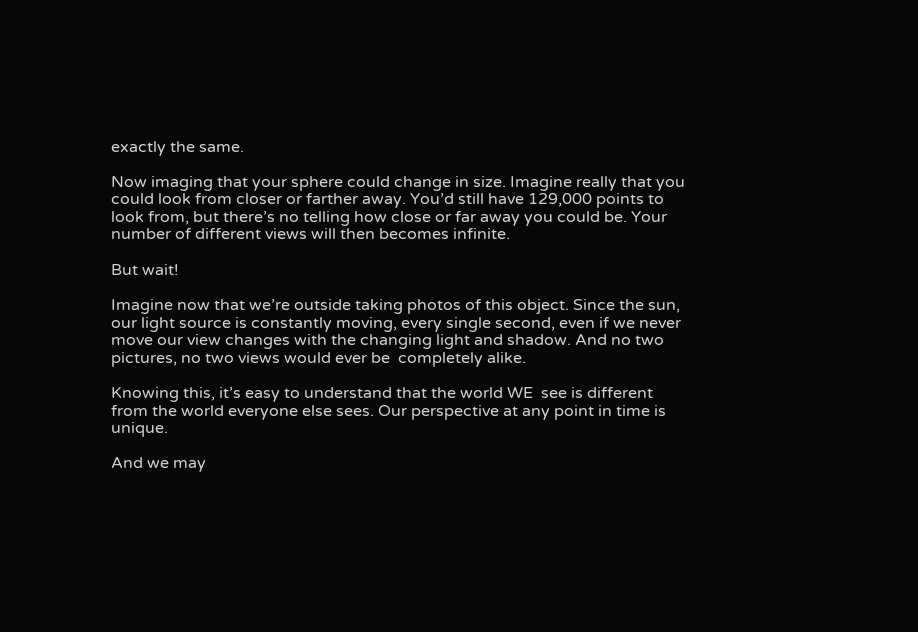exactly the same.

Now imaging that your sphere could change in size. Imagine really that you could look from closer or farther away. You’d still have 129,000 points to look from, but there’s no telling how close or far away you could be. Your number of different views will then becomes infinite.

But wait!

Imagine now that we’re outside taking photos of this object. Since the sun, our light source is constantly moving, every single second, even if we never move our view changes with the changing light and shadow. And no two pictures, no two views would ever be  completely alike.

Knowing this, it’s easy to understand that the world WE  see is different from the world everyone else sees. Our perspective at any point in time is unique.

And we may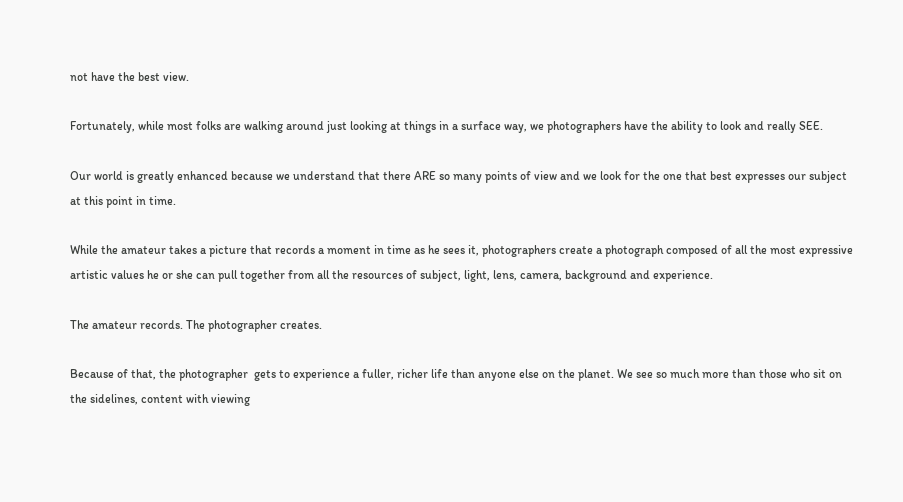not have the best view.

Fortunately, while most folks are walking around just looking at things in a surface way, we photographers have the ability to look and really SEE.

Our world is greatly enhanced because we understand that there ARE so many points of view and we look for the one that best expresses our subject at this point in time.

While the amateur takes a picture that records a moment in time as he sees it, photographers create a photograph composed of all the most expressive artistic values he or she can pull together from all the resources of subject, light, lens, camera, background and experience.

The amateur records. The photographer creates.

Because of that, the photographer  gets to experience a fuller, richer life than anyone else on the planet. We see so much more than those who sit on the sidelines, content with viewing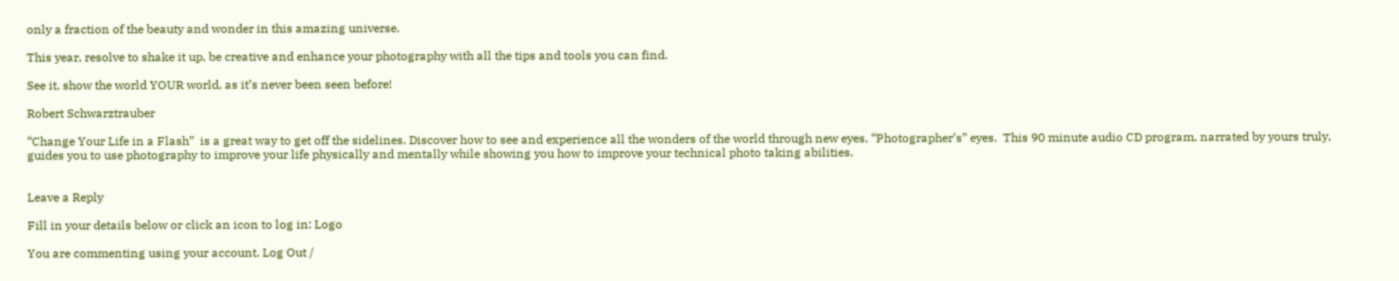only a fraction of the beauty and wonder in this amazing universe.

This year, resolve to shake it up, be creative and enhance your photography with all the tips and tools you can find.

See it, show the world YOUR world, as it’s never been seen before!

Robert Schwarztrauber

“Change Your Life in a Flash”  is a great way to get off the sidelines. Discover how to see and experience all the wonders of the world through new eyes. “Photographer’s” eyes.  This 90 minute audio CD program, narrated by yours truly, guides you to use photography to improve your life physically and mentally while showing you how to improve your technical photo taking abilities.


Leave a Reply

Fill in your details below or click an icon to log in: Logo

You are commenting using your account. Log Out /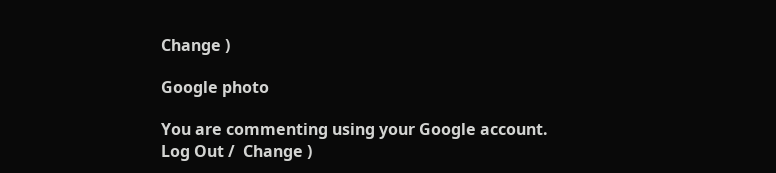Change )

Google photo

You are commenting using your Google account. Log Out /  Change )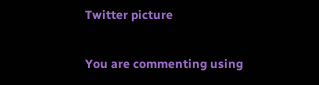Twitter picture

You are commenting using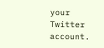your Twitter account.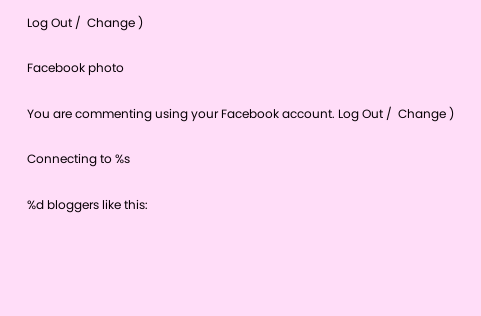Log Out /  Change )

Facebook photo

You are commenting using your Facebook account. Log Out /  Change )

Connecting to %s

%d bloggers like this: